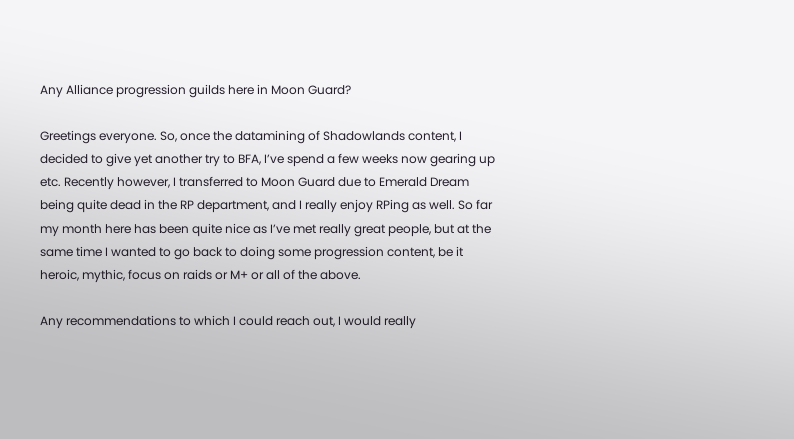Any Alliance progression guilds here in Moon Guard?

Greetings everyone. So, once the datamining of Shadowlands content, I decided to give yet another try to BFA, I’ve spend a few weeks now gearing up etc. Recently however, I transferred to Moon Guard due to Emerald Dream being quite dead in the RP department, and I really enjoy RPing as well. So far my month here has been quite nice as I’ve met really great people, but at the same time I wanted to go back to doing some progression content, be it heroic, mythic, focus on raids or M+ or all of the above.

Any recommendations to which I could reach out, I would really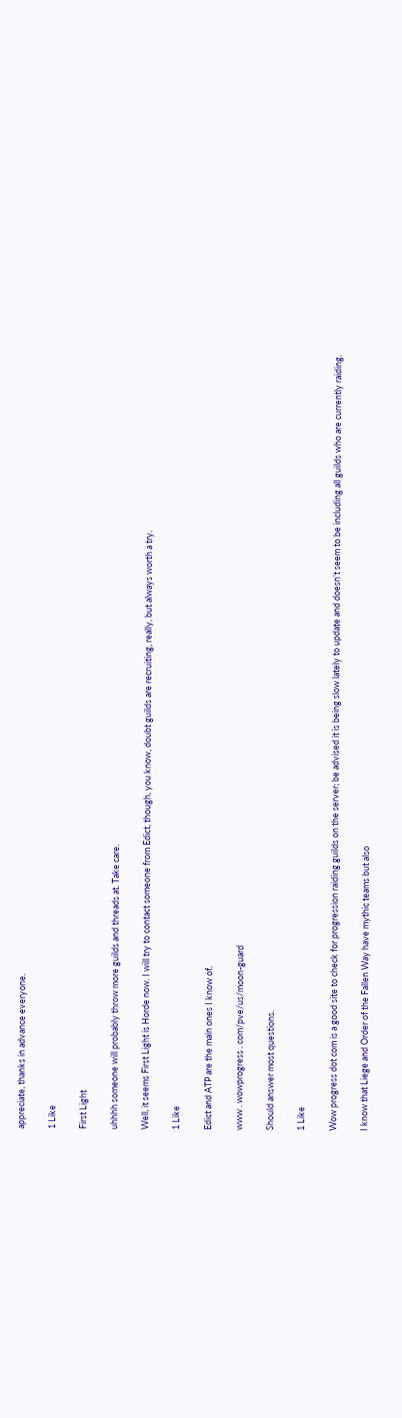appreciate, thanks in advance everyone.

1 Like

First Light

uhhhh someone will probably throw more guilds and threads at. Take care.

Well, it seems First Light is Horde now. I will try to contact someone from Edict, though, you know, doubt guilds are recruiting, really, but always worth a try.

1 Like

Edict and ATP are the main ones I know of.

www . wowprogress . com/pve/us/moon-guard

Should answer most questions.

1 Like

Wow progress dot com is a good site to check for progression raiding guilds on the server; be advised it is being slow lately to update and doesn’t seem to be including all guilds who are currently raiding.

I know that Liege and Order of the Fallen Way have mythic teams but also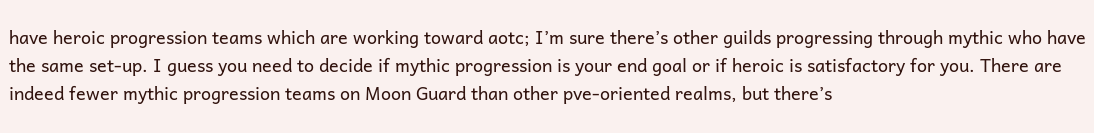have heroic progression teams which are working toward aotc; I’m sure there’s other guilds progressing through mythic who have the same set-up. I guess you need to decide if mythic progression is your end goal or if heroic is satisfactory for you. There are indeed fewer mythic progression teams on Moon Guard than other pve-oriented realms, but there’s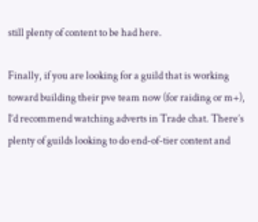still plenty of content to be had here.

Finally, if you are looking for a guild that is working toward building their pve team now (for raiding or m+), I’d recommend watching adverts in Trade chat. There’s plenty of guilds looking to do end-of-tier content and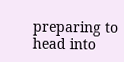preparing to head into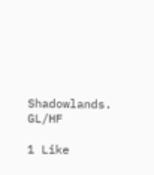Shadowlands. GL/HF

1 Like